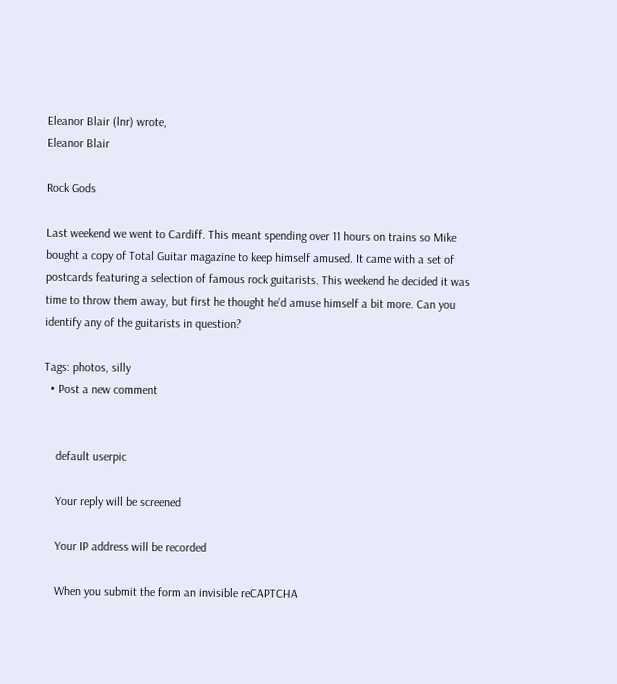Eleanor Blair (lnr) wrote,
Eleanor Blair

Rock Gods

Last weekend we went to Cardiff. This meant spending over 11 hours on trains so Mike bought a copy of Total Guitar magazine to keep himself amused. It came with a set of postcards featuring a selection of famous rock guitarists. This weekend he decided it was time to throw them away, but first he thought he'd amuse himself a bit more. Can you identify any of the guitarists in question?

Tags: photos, silly
  • Post a new comment


    default userpic

    Your reply will be screened

    Your IP address will be recorded

    When you submit the form an invisible reCAPTCHA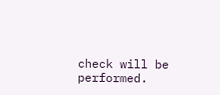check will be performed.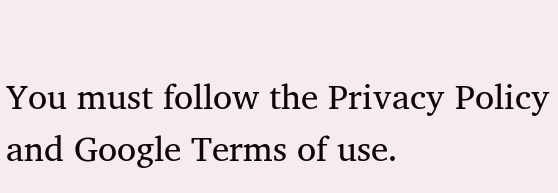You must follow the Privacy Policy and Google Terms of use.